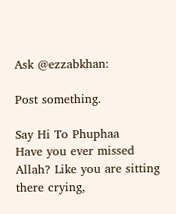Ask @ezzabkhan:

Post something.

Say Hi To Phuphaa
Have you ever missed Allah? Like you are sitting there crying,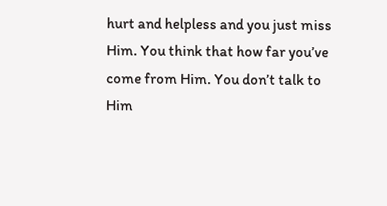hurt and helpless and you just miss Him. You think that how far you’ve come from Him. You don’t talk to Him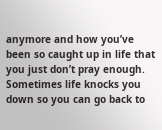anymore and how you’ve been so caught up in life that you just don’t pray enough. Sometimes life knocks you down so you can go back to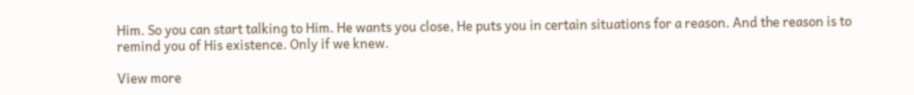Him. So you can start talking to Him. He wants you close, He puts you in certain situations for a reason. And the reason is to remind you of His existence. Only if we knew.

View more